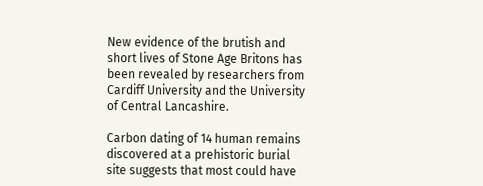New evidence of the brutish and short lives of Stone Age Britons has been revealed by researchers from Cardiff University and the University of Central Lancashire.

Carbon dating of 14 human remains discovered at a prehistoric burial site suggests that most could have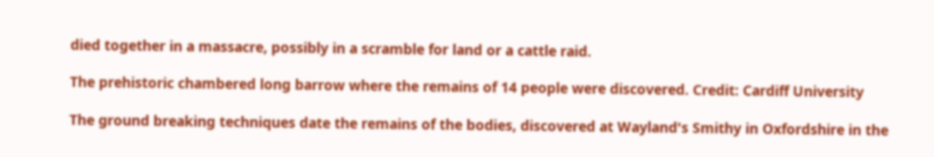died together in a massacre, possibly in a scramble for land or a cattle raid.

The prehistoric chambered long barrow where the remains of 14 people were discovered. Credit: Cardiff University

The ground breaking techniques date the remains of the bodies, discovered at Wayland's Smithy in Oxfordshire in the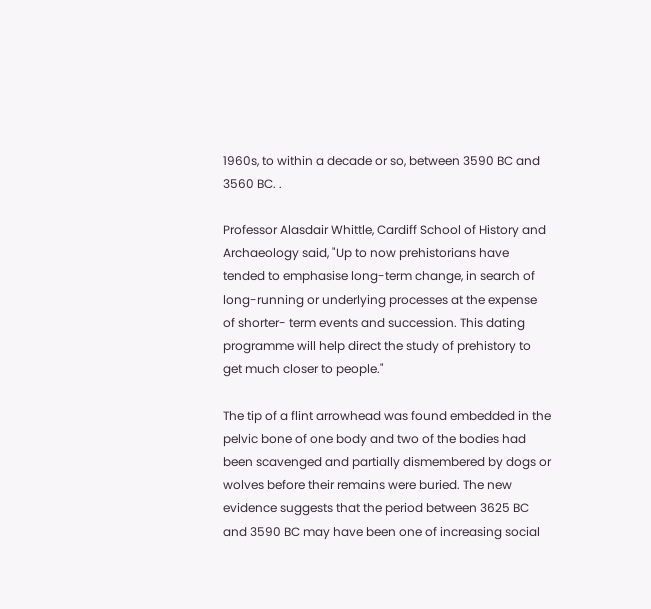1960s, to within a decade or so, between 3590 BC and 3560 BC. .

Professor Alasdair Whittle, Cardiff School of History and Archaeology said, "Up to now prehistorians have tended to emphasise long-term change, in search of long-running or underlying processes at the expense of shorter- term events and succession. This dating programme will help direct the study of prehistory to get much closer to people."

The tip of a flint arrowhead was found embedded in the pelvic bone of one body and two of the bodies had been scavenged and partially dismembered by dogs or wolves before their remains were buried. The new evidence suggests that the period between 3625 BC and 3590 BC may have been one of increasing social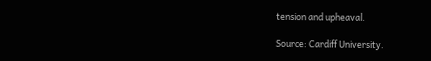tension and upheaval.

Source: Cardiff University.